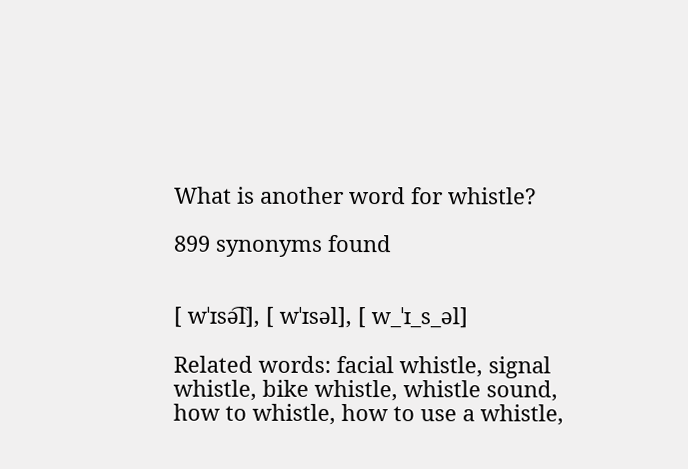What is another word for whistle?

899 synonyms found


[ wˈɪsə͡l], [ wˈɪsəl], [ w_ˈɪ_s_əl]

Related words: facial whistle, signal whistle, bike whistle, whistle sound, how to whistle, how to use a whistle,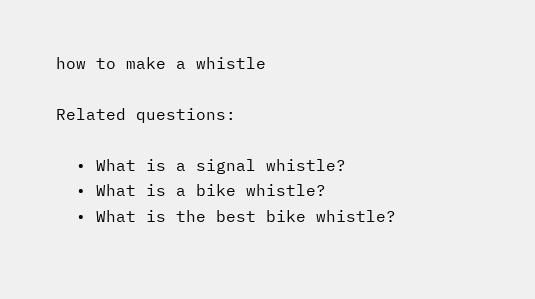how to make a whistle

Related questions:

  • What is a signal whistle?
  • What is a bike whistle?
  • What is the best bike whistle?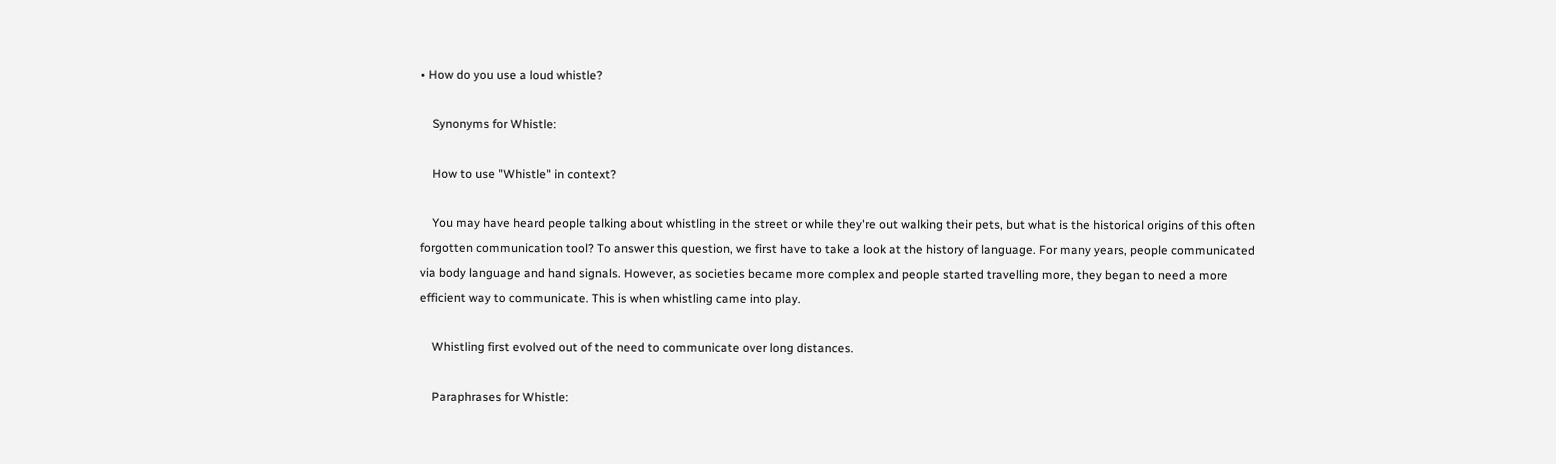• How do you use a loud whistle?

    Synonyms for Whistle:

    How to use "Whistle" in context?

    You may have heard people talking about whistling in the street or while they're out walking their pets, but what is the historical origins of this often forgotten communication tool? To answer this question, we first have to take a look at the history of language. For many years, people communicated via body language and hand signals. However, as societies became more complex and people started travelling more, they began to need a more efficient way to communicate. This is when whistling came into play.

    Whistling first evolved out of the need to communicate over long distances.

    Paraphrases for Whistle: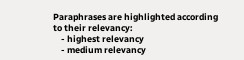Paraphrases are highlighted according to their relevancy:
    - highest relevancy
    - medium relevancy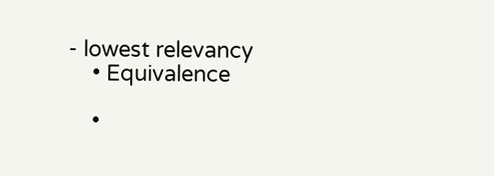- lowest relevancy
    • Equivalence

    •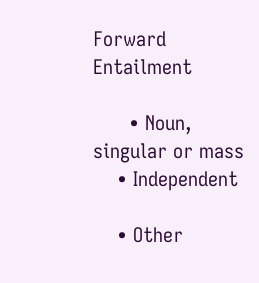Forward Entailment

      • Noun, singular or mass
    • Independent

    • Other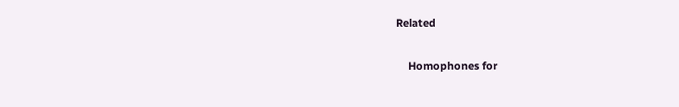Related

    Homophones for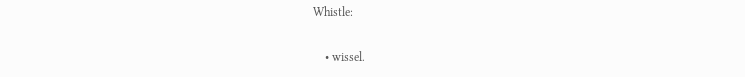Whistle:

    • wissel.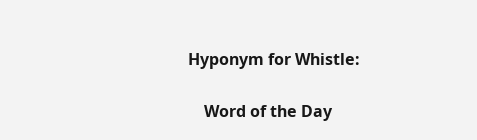Hyponym for Whistle:

    Word of the Day